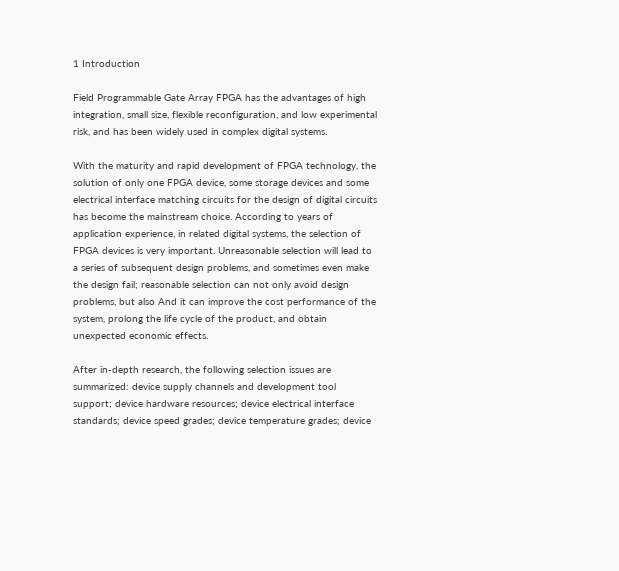1 Introduction

Field Programmable Gate Array FPGA has the advantages of high integration, small size, flexible reconfiguration, and low experimental risk, and has been widely used in complex digital systems.

With the maturity and rapid development of FPGA technology, the solution of only one FPGA device, some storage devices and some electrical interface matching circuits for the design of digital circuits has become the mainstream choice. According to years of application experience, in related digital systems, the selection of FPGA devices is very important. Unreasonable selection will lead to a series of subsequent design problems, and sometimes even make the design fail; reasonable selection can not only avoid design problems, but also And it can improve the cost performance of the system, prolong the life cycle of the product, and obtain unexpected economic effects.

After in-depth research, the following selection issues are summarized: device supply channels and development tool support; device hardware resources; device electrical interface standards; device speed grades; device temperature grades; device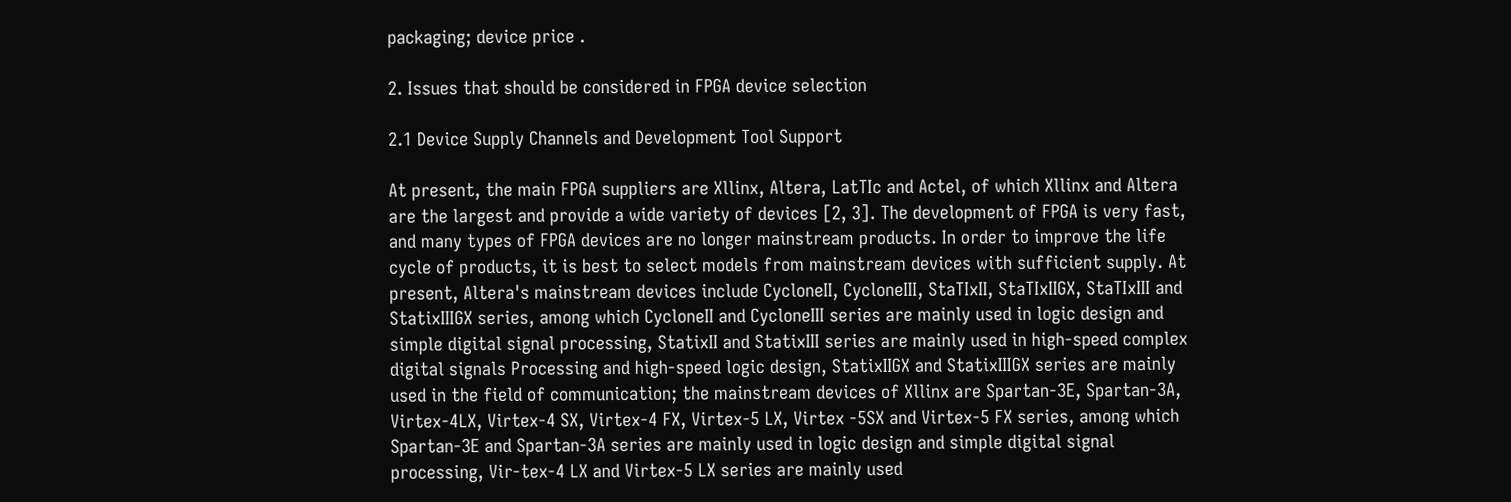packaging; device price .

2. Issues that should be considered in FPGA device selection

2.1 Device Supply Channels and Development Tool Support

At present, the main FPGA suppliers are Xllinx, Altera, LatTIc and Actel, of which Xllinx and Altera are the largest and provide a wide variety of devices [2, 3]. The development of FPGA is very fast, and many types of FPGA devices are no longer mainstream products. In order to improve the life cycle of products, it is best to select models from mainstream devices with sufficient supply. At present, Altera's mainstream devices include CycloneⅡ, CycloneⅢ, StaTIxⅡ, StaTIxⅡGX, StaTIxⅢ and StatixⅢGX series, among which CycloneⅡ and CycloneⅢ series are mainly used in logic design and simple digital signal processing, StatixⅡ and StatixⅢ series are mainly used in high-speed complex digital signals Processing and high-speed logic design, StatixⅡGX and StatixⅢGX series are mainly used in the field of communication; the mainstream devices of Xllinx are Spartan-3E, Spartan-3A, Virtex-4LX, Virtex-4 SX, Virtex-4 FX, Virtex-5 LX, Virtex -5SX and Virtex-5 FX series, among which Spartan-3E and Spartan-3A series are mainly used in logic design and simple digital signal processing, Vir-tex-4 LX and Virtex-5 LX series are mainly used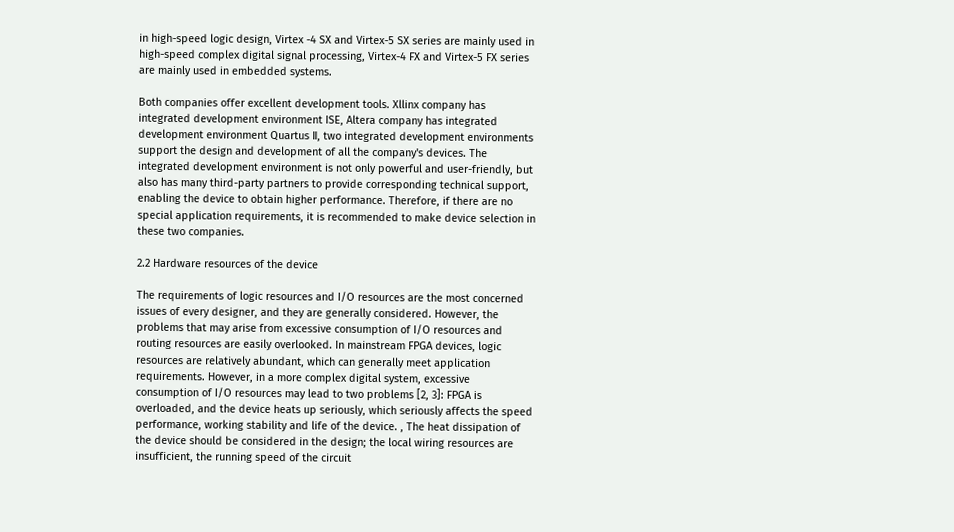in high-speed logic design, Virtex -4 SX and Virtex-5 SX series are mainly used in high-speed complex digital signal processing, Virtex-4 FX and Virtex-5 FX series are mainly used in embedded systems.

Both companies offer excellent development tools. Xllinx company has integrated development environment ISE, Altera company has integrated development environment Quartus Ⅱ, two integrated development environments support the design and development of all the company's devices. The integrated development environment is not only powerful and user-friendly, but also has many third-party partners to provide corresponding technical support, enabling the device to obtain higher performance. Therefore, if there are no special application requirements, it is recommended to make device selection in these two companies.

2.2 Hardware resources of the device

The requirements of logic resources and I/O resources are the most concerned issues of every designer, and they are generally considered. However, the problems that may arise from excessive consumption of I/O resources and routing resources are easily overlooked. In mainstream FPGA devices, logic resources are relatively abundant, which can generally meet application requirements. However, in a more complex digital system, excessive consumption of I/O resources may lead to two problems [2, 3]: FPGA is overloaded, and the device heats up seriously, which seriously affects the speed performance, working stability and life of the device. , The heat dissipation of the device should be considered in the design; the local wiring resources are insufficient, the running speed of the circuit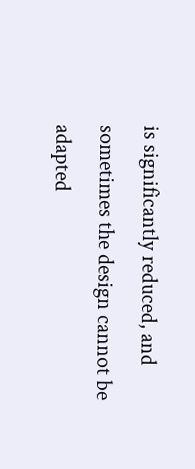is significantly reduced, and sometimes the design cannot be adapted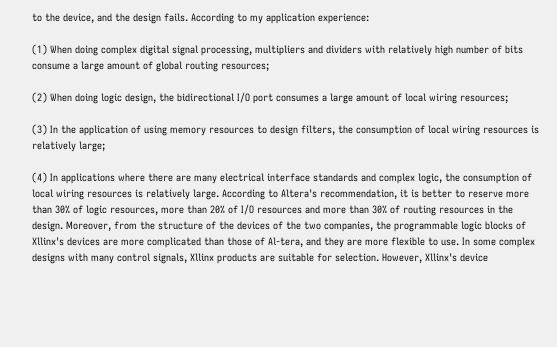to the device, and the design fails. According to my application experience:

(1) When doing complex digital signal processing, multipliers and dividers with relatively high number of bits consume a large amount of global routing resources;

(2) When doing logic design, the bidirectional I/O port consumes a large amount of local wiring resources;

(3) In the application of using memory resources to design filters, the consumption of local wiring resources is relatively large;

(4) In applications where there are many electrical interface standards and complex logic, the consumption of local wiring resources is relatively large. According to Altera's recommendation, it is better to reserve more than 30% of logic resources, more than 20% of I/O resources and more than 30% of routing resources in the design. Moreover, from the structure of the devices of the two companies, the programmable logic blocks of Xllinx's devices are more complicated than those of Al-tera, and they are more flexible to use. In some complex designs with many control signals, Xllinx products are suitable for selection. However, Xllinx's device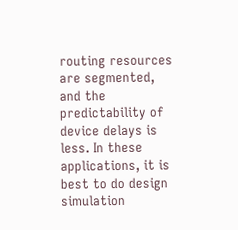routing resources are segmented, and the predictability of device delays is less. In these applications, it is best to do design simulation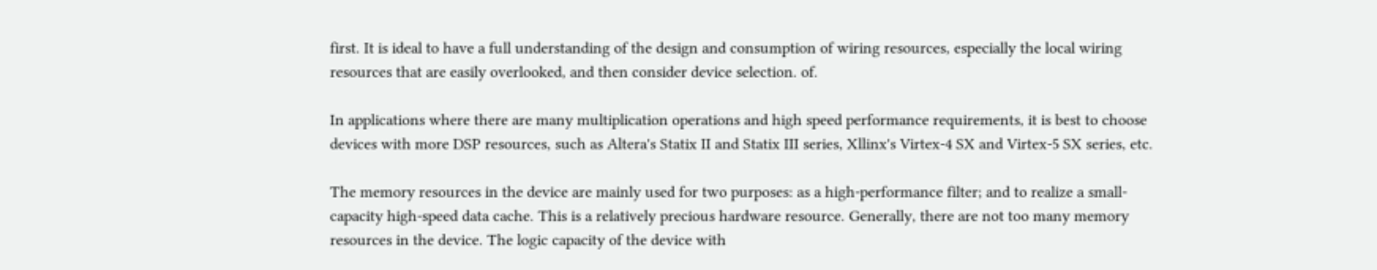first. It is ideal to have a full understanding of the design and consumption of wiring resources, especially the local wiring resources that are easily overlooked, and then consider device selection. of.

In applications where there are many multiplication operations and high speed performance requirements, it is best to choose devices with more DSP resources, such as Altera's Statix II and Statix III series, Xllinx's Virtex-4 SX and Virtex-5 SX series, etc.

The memory resources in the device are mainly used for two purposes: as a high-performance filter; and to realize a small-capacity high-speed data cache. This is a relatively precious hardware resource. Generally, there are not too many memory resources in the device. The logic capacity of the device with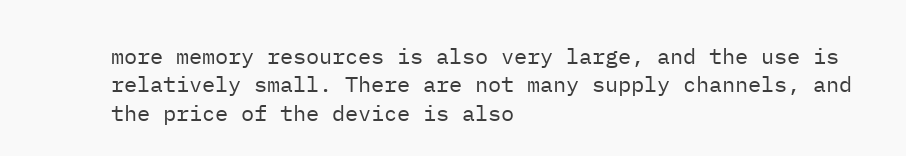more memory resources is also very large, and the use is relatively small. There are not many supply channels, and the price of the device is also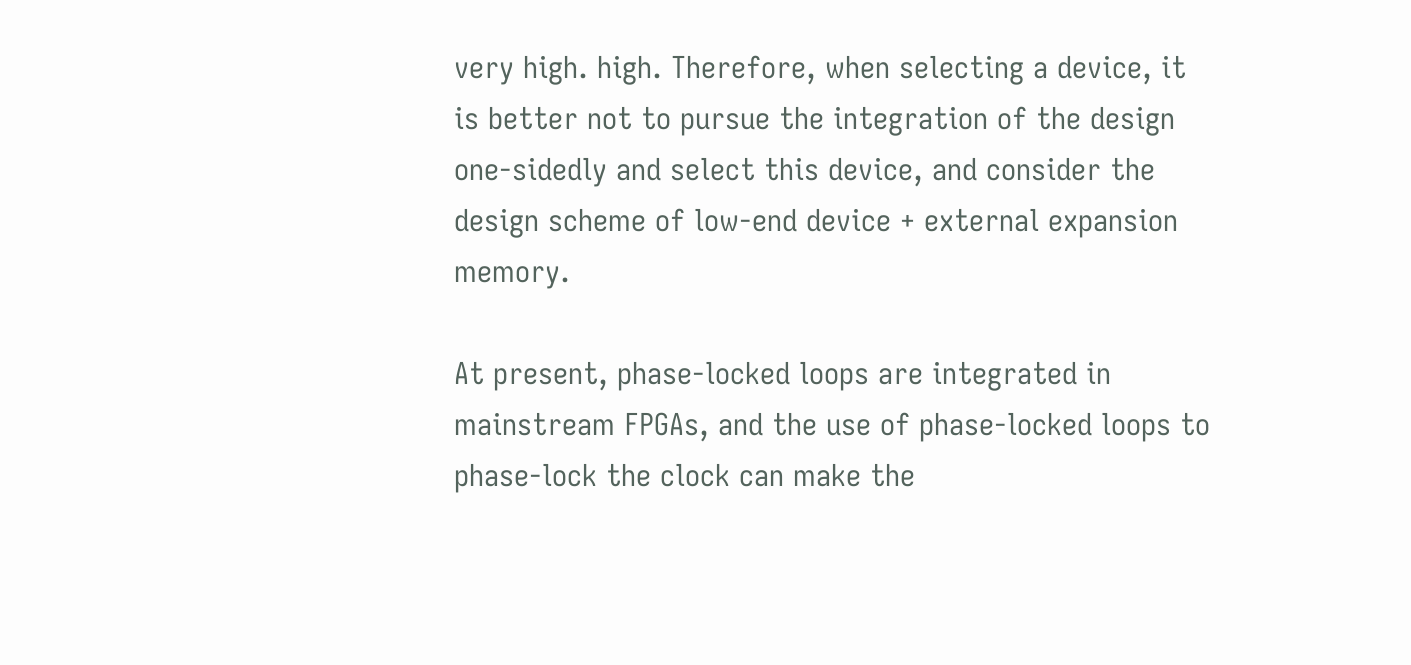very high. high. Therefore, when selecting a device, it is better not to pursue the integration of the design one-sidedly and select this device, and consider the design scheme of low-end device + external expansion memory.

At present, phase-locked loops are integrated in mainstream FPGAs, and the use of phase-locked loops to phase-lock the clock can make the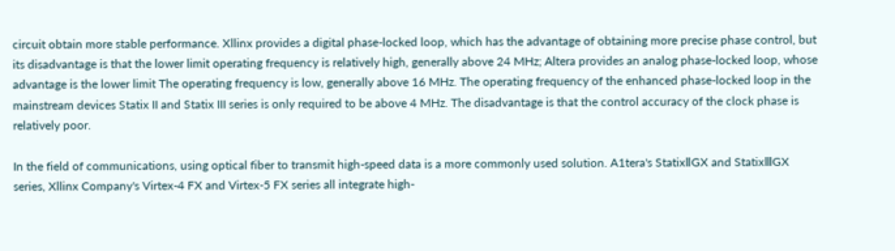circuit obtain more stable performance. Xllinx provides a digital phase-locked loop, which has the advantage of obtaining more precise phase control, but its disadvantage is that the lower limit operating frequency is relatively high, generally above 24 MHz; Altera provides an analog phase-locked loop, whose advantage is the lower limit The operating frequency is low, generally above 16 MHz. The operating frequency of the enhanced phase-locked loop in the mainstream devices Statix II and Statix III series is only required to be above 4 MHz. The disadvantage is that the control accuracy of the clock phase is relatively poor.

In the field of communications, using optical fiber to transmit high-speed data is a more commonly used solution. A1tera's StatixⅡGX and StatixⅢGX series, Xllinx Company's Virtex-4 FX and Virtex-5 FX series all integrate high-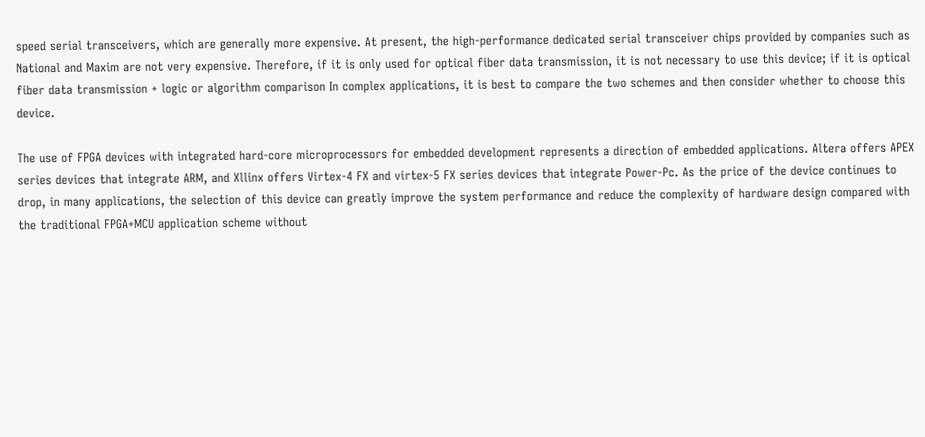speed serial transceivers, which are generally more expensive. At present, the high-performance dedicated serial transceiver chips provided by companies such as National and Maxim are not very expensive. Therefore, if it is only used for optical fiber data transmission, it is not necessary to use this device; if it is optical fiber data transmission + logic or algorithm comparison In complex applications, it is best to compare the two schemes and then consider whether to choose this device.

The use of FPGA devices with integrated hard-core microprocessors for embedded development represents a direction of embedded applications. Altera offers APEX series devices that integrate ARM, and Xllinx offers Virtex-4 FX and virtex-5 FX series devices that integrate Power-Pc. As the price of the device continues to drop, in many applications, the selection of this device can greatly improve the system performance and reduce the complexity of hardware design compared with the traditional FPGA+MCU application scheme without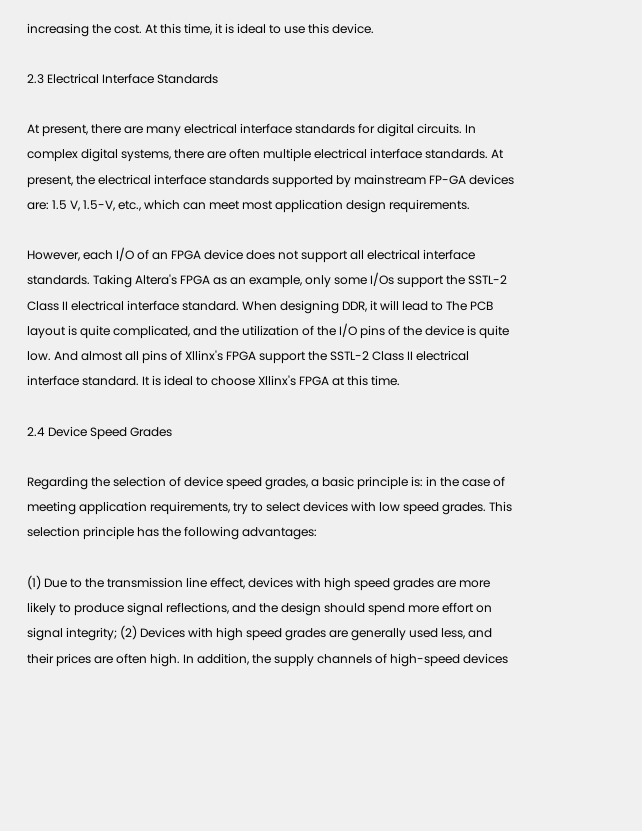increasing the cost. At this time, it is ideal to use this device.

2.3 Electrical Interface Standards

At present, there are many electrical interface standards for digital circuits. In complex digital systems, there are often multiple electrical interface standards. At present, the electrical interface standards supported by mainstream FP-GA devices are: 1.5 V, 1.5-V, etc., which can meet most application design requirements.

However, each I/O of an FPGA device does not support all electrical interface standards. Taking Altera's FPGA as an example, only some I/Os support the SSTL-2 Class II electrical interface standard. When designing DDR, it will lead to The PCB layout is quite complicated, and the utilization of the I/O pins of the device is quite low. And almost all pins of Xllinx's FPGA support the SSTL-2 Class II electrical interface standard. It is ideal to choose Xllinx's FPGA at this time.

2.4 Device Speed Grades

Regarding the selection of device speed grades, a basic principle is: in the case of meeting application requirements, try to select devices with low speed grades. This selection principle has the following advantages:

(1) Due to the transmission line effect, devices with high speed grades are more likely to produce signal reflections, and the design should spend more effort on signal integrity; (2) Devices with high speed grades are generally used less, and their prices are often high. In addition, the supply channels of high-speed devices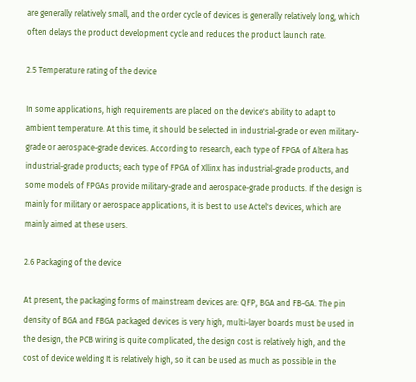are generally relatively small, and the order cycle of devices is generally relatively long, which often delays the product development cycle and reduces the product launch rate.

2.5 Temperature rating of the device

In some applications, high requirements are placed on the device's ability to adapt to ambient temperature. At this time, it should be selected in industrial-grade or even military-grade or aerospace-grade devices. According to research, each type of FPGA of Altera has industrial-grade products; each type of FPGA of Xllinx has industrial-grade products, and some models of FPGAs provide military-grade and aerospace-grade products. If the design is mainly for military or aerospace applications, it is best to use Actel's devices, which are mainly aimed at these users.

2.6 Packaging of the device

At present, the packaging forms of mainstream devices are: QFP, BGA and FB-GA. The pin density of BGA and FBGA packaged devices is very high, multi-layer boards must be used in the design, the PCB wiring is quite complicated, the design cost is relatively high, and the cost of device welding It is relatively high, so it can be used as much as possible in the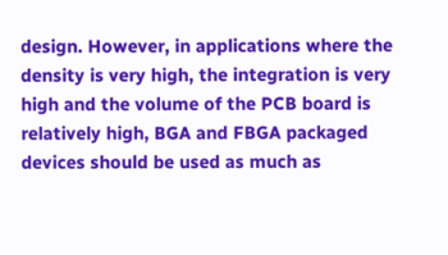design. However, in applications where the density is very high, the integration is very high and the volume of the PCB board is relatively high, BGA and FBGA packaged devices should be used as much as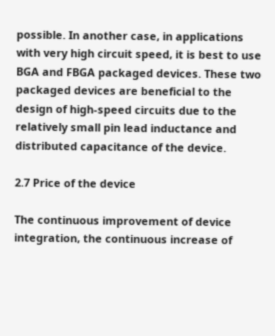possible. In another case, in applications with very high circuit speed, it is best to use BGA and FBGA packaged devices. These two packaged devices are beneficial to the design of high-speed circuits due to the relatively small pin lead inductance and distributed capacitance of the device.

2.7 Price of the device

The continuous improvement of device integration, the continuous increase of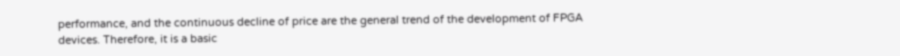performance, and the continuous decline of price are the general trend of the development of FPGA devices. Therefore, it is a basic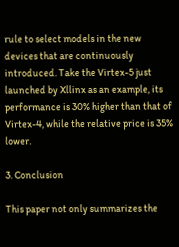rule to select models in the new devices that are continuously introduced. Take the Virtex-5 just launched by Xllinx as an example, its performance is 30% higher than that of Virtex-4, while the relative price is 35% lower.

3. Conclusion

This paper not only summarizes the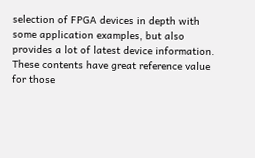selection of FPGA devices in depth with some application examples, but also provides a lot of latest device information. These contents have great reference value for those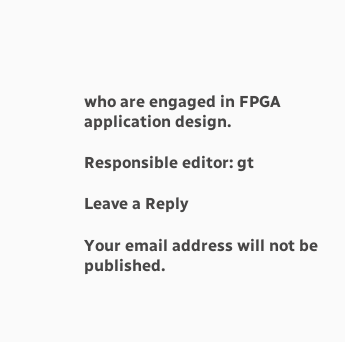who are engaged in FPGA application design.

Responsible editor: gt

Leave a Reply

Your email address will not be published.